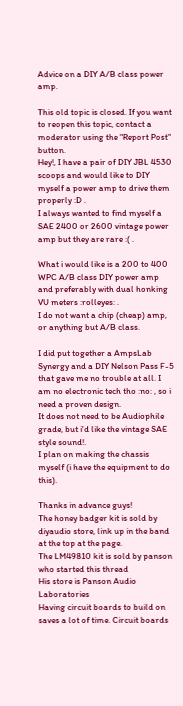Advice on a DIY A/B class power amp.

This old topic is closed. If you want to reopen this topic, contact a moderator using the "Report Post" button.
Hey!, I have a pair of DIY JBL 4530 scoops and would like to DIY myself a power amp to drive them properly :D .
I always wanted to find myself a SAE 2400 or 2600 vintage power amp but they are rare :( .

What i would like is a 200 to 400 WPC A/B class DIY power amp and preferably with dual honking VU meters :rolleyes: .
I do not want a chip (cheap) amp, or anything but A/B class.

I did put together a AmpsLab Synergy and a DIY Nelson Pass F-5 that gave me no trouble at all. I am no electronic tech tho :no: , so i need a proven design.
It does not need to be Audiophile grade, but i'd like the vintage SAE style sound!.
I plan on making the chassis myself (i have the equipment to do this).

Thanks in advance guys!
The honey badger kit is sold by diyaudio store, link up in the band at the top at the page.
The LM49810 kit is sold by panson who started this thread
His store is Panson Audio Laboratories
Having circuit boards to build on saves a lot of time. Circuit boards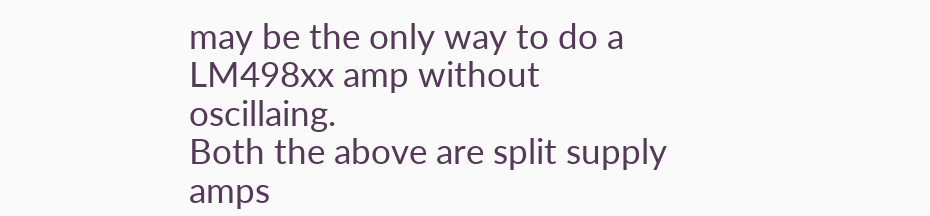may be the only way to do a LM498xx amp without oscillaing.
Both the above are split supply amps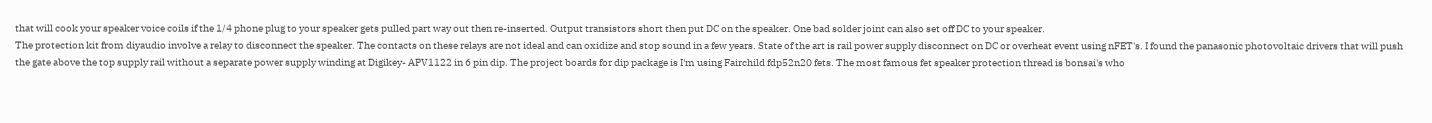that will cook your speaker voice coils if the 1/4 phone plug to your speaker gets pulled part way out then re-inserted. Output transistors short then put DC on the speaker. One bad solder joint can also set off DC to your speaker.
The protection kit from diyaudio involve a relay to disconnect the speaker. The contacts on these relays are not ideal and can oxidize and stop sound in a few years. State of the art is rail power supply disconnect on DC or overheat event using nFET's. I found the panasonic photovoltaic drivers that will push the gate above the top supply rail without a separate power supply winding at Digikey- APV1122 in 6 pin dip. The project boards for dip package is I'm using Fairchild fdp52n20 fets. The most famous fet speaker protection thread is bonsai's who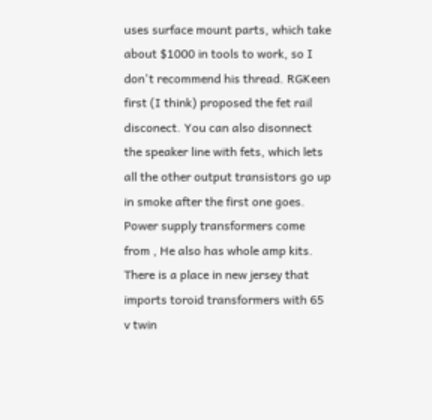uses surface mount parts, which take about $1000 in tools to work, so I don't recommend his thread. RGKeen first (I think) proposed the fet rail disconect. You can also disonnect the speaker line with fets, which lets all the other output transistors go up in smoke after the first one goes.
Power supply transformers come from , He also has whole amp kits. There is a place in new jersey that imports toroid transformers with 65 v twin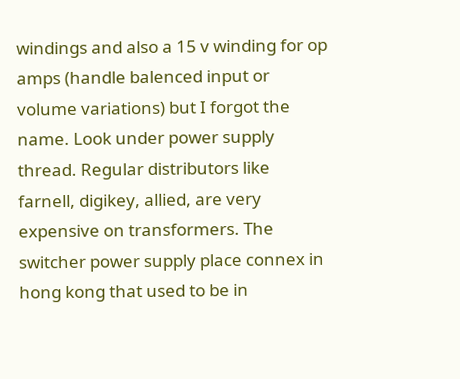windings and also a 15 v winding for op amps (handle balenced input or volume variations) but I forgot the name. Look under power supply thread. Regular distributors like farnell, digikey, allied, are very expensive on transformers. The switcher power supply place connex in hong kong that used to be in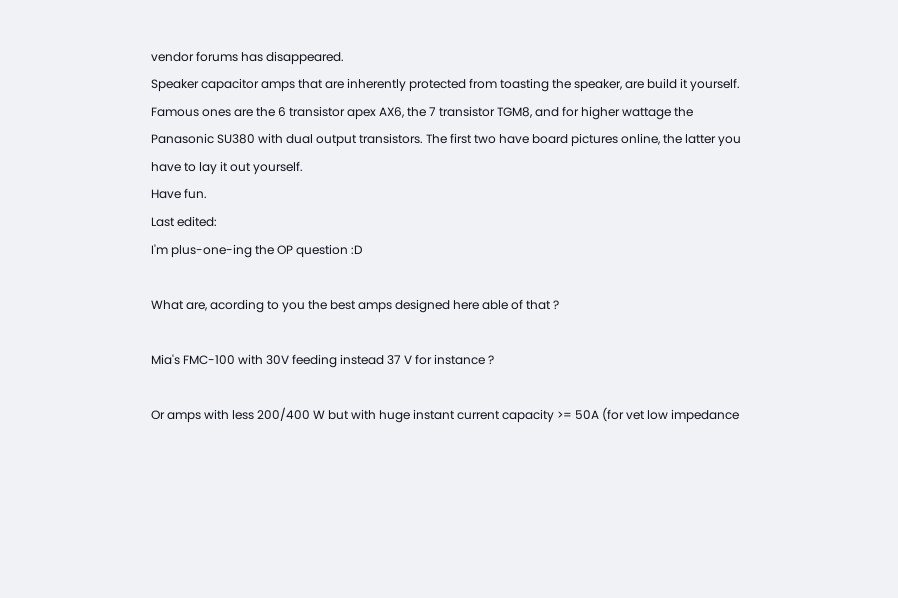vendor forums has disappeared.
Speaker capacitor amps that are inherently protected from toasting the speaker, are build it yourself. Famous ones are the 6 transistor apex AX6, the 7 transistor TGM8, and for higher wattage the Panasonic SU380 with dual output transistors. The first two have board pictures online, the latter you have to lay it out yourself.
Have fun.
Last edited:
I'm plus-one-ing the OP question :D

What are, acording to you the best amps designed here able of that ?

Mia's FMC-100 with 30V feeding instead 37 V for instance ?

Or amps with less 200/400 W but with huge instant current capacity >= 50A (for vet low impedance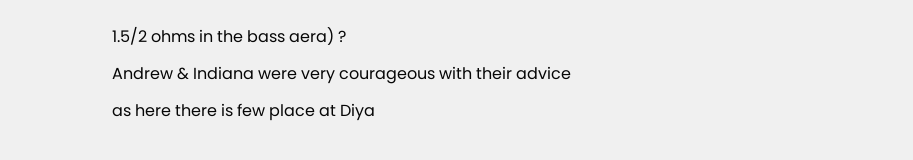1.5/2 ohms in the bass aera) ?
Andrew & Indiana were very courageous with their advice as here there is few place at Diya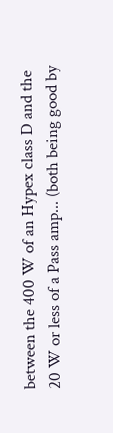between the 400 W of an Hypex class D and the 20 W or less of a Pass amp... (both being good by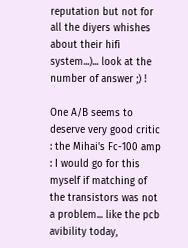reputation but not for all the diyers whishes about their hifi system...)... look at the number of answer ;) !

One A/B seems to deserve very good critic : the Mihai's Fc-100 amp : I would go for this myself if matching of the transistors was not a problem... like the pcb avibility today,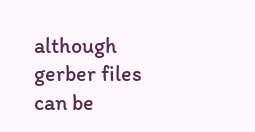although gerber files can be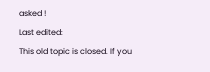asked !
Last edited:
This old topic is closed. If you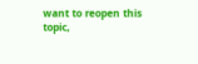want to reopen this topic,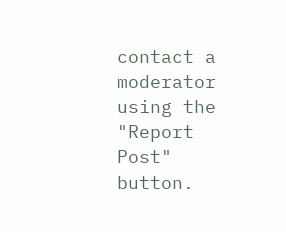contact a moderator using the "Report Post" button.